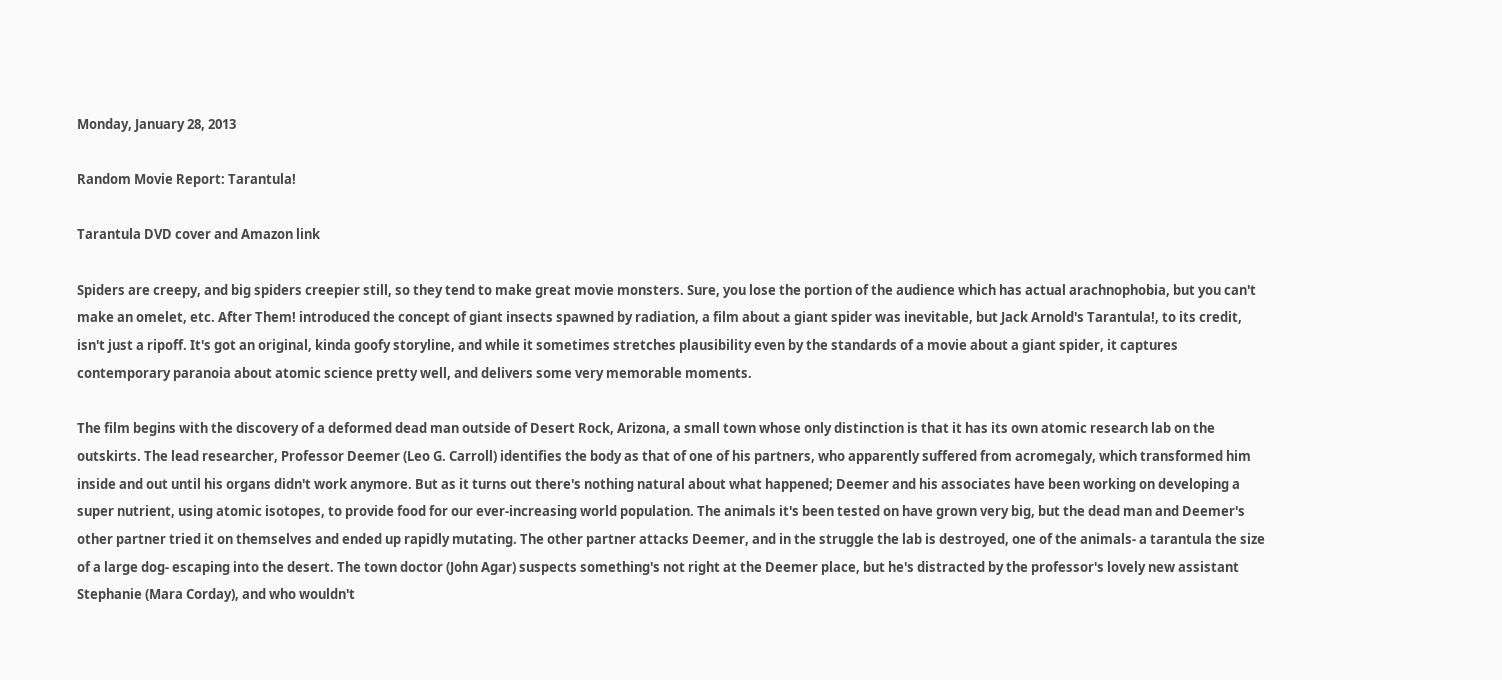Monday, January 28, 2013

Random Movie Report: Tarantula!

Tarantula DVD cover and Amazon link

Spiders are creepy, and big spiders creepier still, so they tend to make great movie monsters. Sure, you lose the portion of the audience which has actual arachnophobia, but you can't make an omelet, etc. After Them! introduced the concept of giant insects spawned by radiation, a film about a giant spider was inevitable, but Jack Arnold's Tarantula!, to its credit, isn't just a ripoff. It's got an original, kinda goofy storyline, and while it sometimes stretches plausibility even by the standards of a movie about a giant spider, it captures contemporary paranoia about atomic science pretty well, and delivers some very memorable moments.

The film begins with the discovery of a deformed dead man outside of Desert Rock, Arizona, a small town whose only distinction is that it has its own atomic research lab on the outskirts. The lead researcher, Professor Deemer (Leo G. Carroll) identifies the body as that of one of his partners, who apparently suffered from acromegaly, which transformed him inside and out until his organs didn't work anymore. But as it turns out there's nothing natural about what happened; Deemer and his associates have been working on developing a super nutrient, using atomic isotopes, to provide food for our ever-increasing world population. The animals it's been tested on have grown very big, but the dead man and Deemer's other partner tried it on themselves and ended up rapidly mutating. The other partner attacks Deemer, and in the struggle the lab is destroyed, one of the animals- a tarantula the size of a large dog- escaping into the desert. The town doctor (John Agar) suspects something's not right at the Deemer place, but he's distracted by the professor's lovely new assistant Stephanie (Mara Corday), and who wouldn't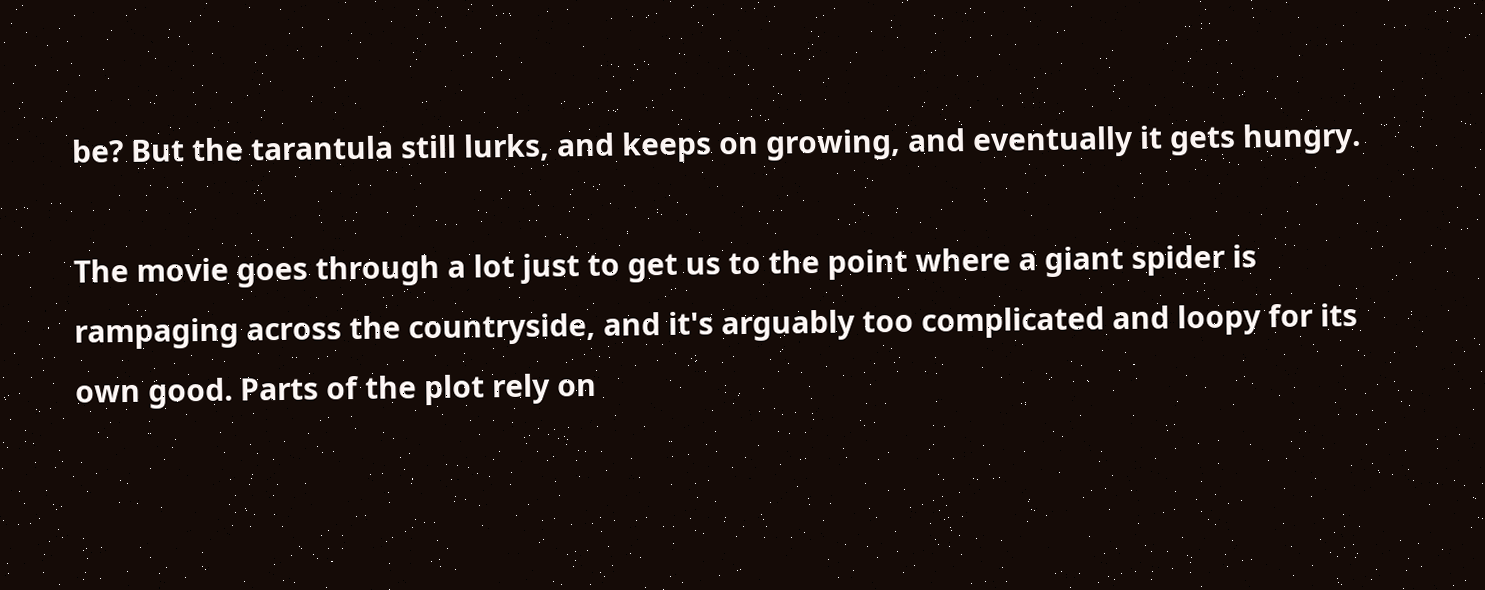be? But the tarantula still lurks, and keeps on growing, and eventually it gets hungry.

The movie goes through a lot just to get us to the point where a giant spider is rampaging across the countryside, and it's arguably too complicated and loopy for its own good. Parts of the plot rely on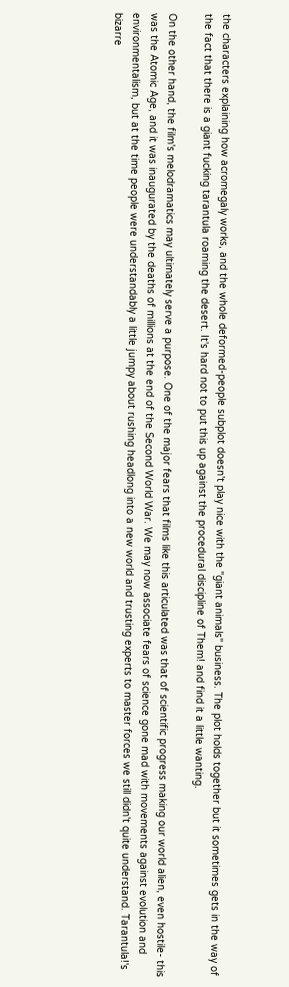the characters explaining how acromegaly works, and the whole deformed-people subplot doesn't play nice with the "giant animals" business. The plot holds together but it sometimes gets in the way of the fact that there is a giant fucking tarantula roaming the desert. It's hard not to put this up against the procedural discipline of Them! and find it a little wanting.

On the other hand, the film's melodramatics may ultimately serve a purpose. One of the major fears that films like this articulated was that of scientific progress making our world alien, even hostile- this was the Atomic Age, and it was inaugurated by the deaths of millions at the end of the Second World War. We may now associate fears of science gone mad with movements against evolution and environmentalism, but at the time people were understandably a little jumpy about rushing headlong into a new world and trusting experts to master forces we still didn't quite understand. Tarantula!'s bizarre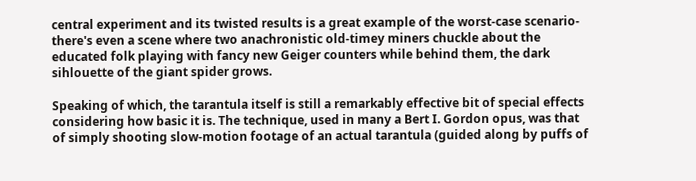central experiment and its twisted results is a great example of the worst-case scenario- there's even a scene where two anachronistic old-timey miners chuckle about the educated folk playing with fancy new Geiger counters while behind them, the dark sihlouette of the giant spider grows.

Speaking of which, the tarantula itself is still a remarkably effective bit of special effects considering how basic it is. The technique, used in many a Bert I. Gordon opus, was that of simply shooting slow-motion footage of an actual tarantula (guided along by puffs of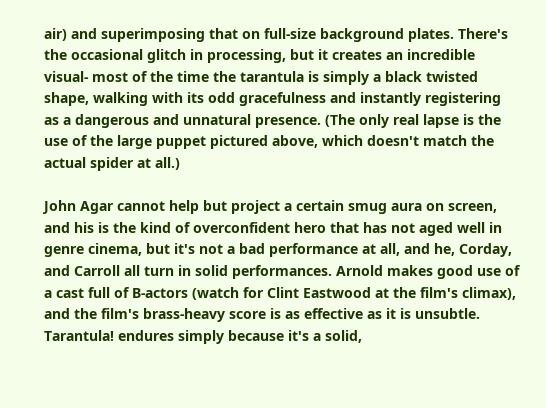air) and superimposing that on full-size background plates. There's the occasional glitch in processing, but it creates an incredible visual- most of the time the tarantula is simply a black twisted shape, walking with its odd gracefulness and instantly registering as a dangerous and unnatural presence. (The only real lapse is the use of the large puppet pictured above, which doesn't match the actual spider at all.)

John Agar cannot help but project a certain smug aura on screen, and his is the kind of overconfident hero that has not aged well in genre cinema, but it's not a bad performance at all, and he, Corday, and Carroll all turn in solid performances. Arnold makes good use of a cast full of B-actors (watch for Clint Eastwood at the film's climax), and the film's brass-heavy score is as effective as it is unsubtle. Tarantula! endures simply because it's a solid,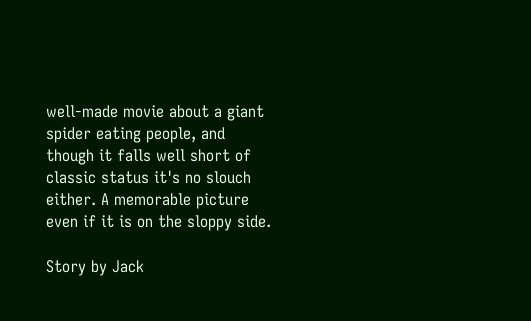well-made movie about a giant spider eating people, and though it falls well short of classic status it's no slouch either. A memorable picture even if it is on the sloppy side.

Story by Jack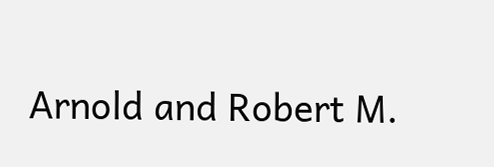Arnold and Robert M.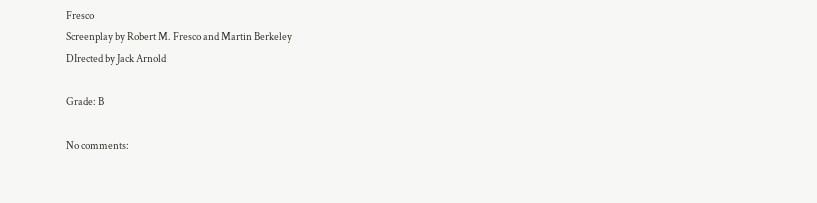Fresco
Screenplay by Robert M. Fresco and Martin Berkeley
DIrected by Jack Arnold

Grade: B

No comments: